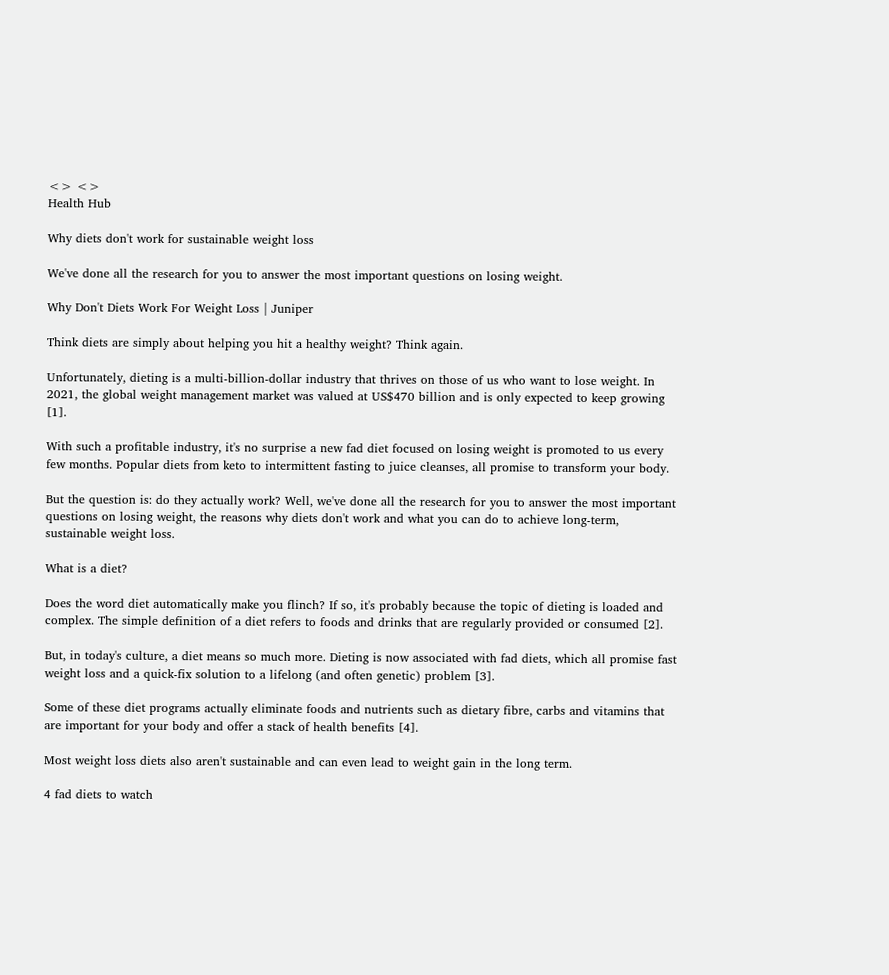<> <>
Health Hub

Why diets don't work for sustainable weight loss

We've done all the research for you to answer the most important questions on losing weight.

Why Don't Diets Work For Weight Loss | Juniper

Think diets are simply about helping you hit a healthy weight? Think again.

Unfortunately, dieting is a multi-billion-dollar industry that thrives on those of us who want to lose weight. In 2021, the global weight management market was valued at US$470 billion and is only expected to keep growing [1].

With such a profitable industry, it's no surprise a new fad diet focused on losing weight is promoted to us every few months. Popular diets from keto to intermittent fasting to juice cleanses, all promise to transform your body.

But the question is: do they actually work? Well, we've done all the research for you to answer the most important questions on losing weight, the reasons why diets don't work and what you can do to achieve long-term, sustainable weight loss.

What is a diet?

Does the word diet automatically make you flinch? If so, it's probably because the topic of dieting is loaded and complex. The simple definition of a diet refers to foods and drinks that are regularly provided or consumed [2].

But, in today's culture, a diet means so much more. Dieting is now associated with fad diets, which all promise fast weight loss and a quick-fix solution to a lifelong (and often genetic) problem [3].

Some of these diet programs actually eliminate foods and nutrients such as dietary fibre, carbs and vitamins that are important for your body and offer a stack of health benefits [4].

Most weight loss diets also aren't sustainable and can even lead to weight gain in the long term.

4 fad diets to watch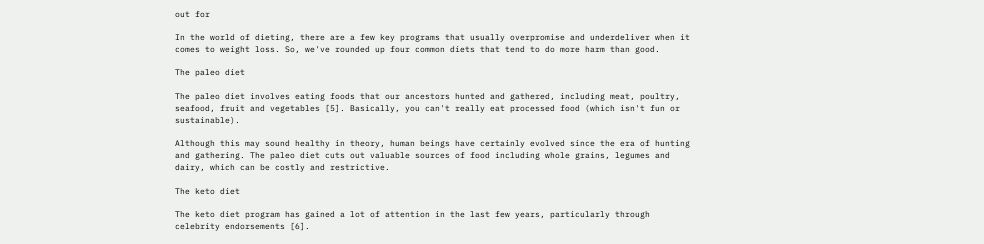out for

In the world of dieting, there are a few key programs that usually overpromise and underdeliver when it comes to weight loss. So, we've rounded up four common diets that tend to do more harm than good.

The paleo diet

The paleo diet involves eating foods that our ancestors hunted and gathered, including meat, poultry, seafood, fruit and vegetables [5]. Basically, you can't really eat processed food (which isn't fun or sustainable).

Although this may sound healthy in theory, human beings have certainly evolved since the era of hunting and gathering. The paleo diet cuts out valuable sources of food including whole grains, legumes and dairy, which can be costly and restrictive.

The keto diet

The keto diet program has gained a lot of attention in the last few years, particularly through celebrity endorsements [6].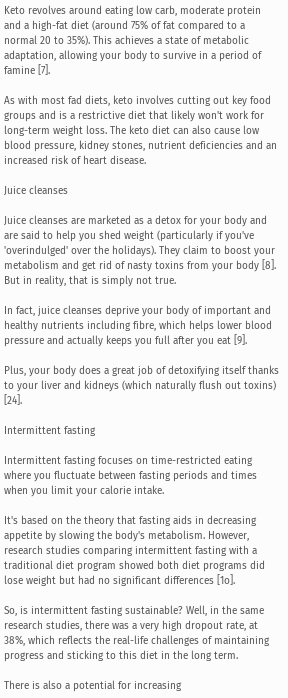Keto revolves around eating low carb, moderate protein and a high-fat diet (around 75% of fat compared to a normal 20 to 35%). This achieves a state of metabolic adaptation, allowing your body to survive in a period of famine [7].

As with most fad diets, keto involves cutting out key food groups and is a restrictive diet that likely won't work for long-term weight loss. The keto diet can also cause low blood pressure, kidney stones, nutrient deficiencies and an increased risk of heart disease.

Juice cleanses

Juice cleanses are marketed as a detox for your body and are said to help you shed weight (particularly if you've 'overindulged' over the holidays). They claim to boost your metabolism and get rid of nasty toxins from your body [8]. But in reality, that is simply not true.

In fact, juice cleanses deprive your body of important and healthy nutrients including fibre, which helps lower blood pressure and actually keeps you full after you eat [9].

Plus, your body does a great job of detoxifying itself thanks to your liver and kidneys (which naturally flush out toxins) [24].

Intermittent fasting

Intermittent fasting focuses on time-restricted eating where you fluctuate between fasting periods and times when you limit your calorie intake.

It's based on the theory that fasting aids in decreasing appetite by slowing the body's metabolism. However, research studies comparing intermittent fasting with a traditional diet program showed both diet programs did lose weight but had no significant differences [1o].

So, is intermittent fasting sustainable? Well, in the same research studies, there was a very high dropout rate, at 38%, which reflects the real-life challenges of maintaining progress and sticking to this diet in the long term.

There is also a potential for increasing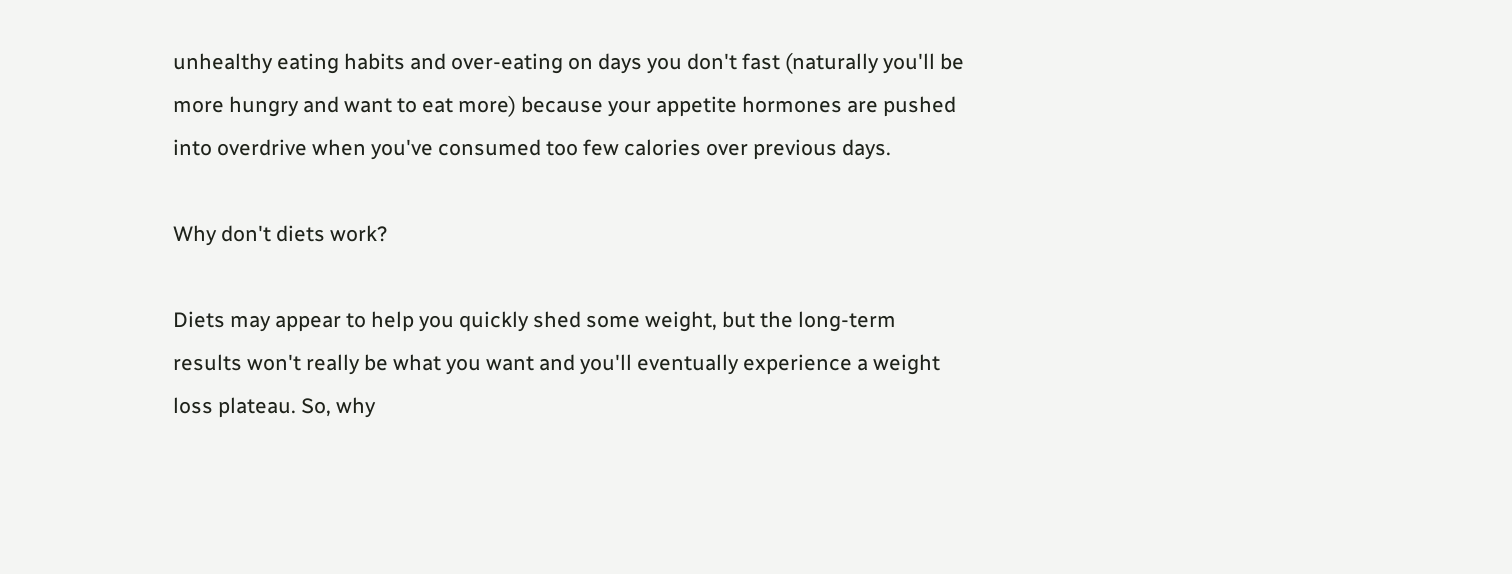unhealthy eating habits and over-eating on days you don't fast (naturally you'll be more hungry and want to eat more) because your appetite hormones are pushed into overdrive when you've consumed too few calories over previous days.

Why don't diets work?

Diets may appear to help you quickly shed some weight, but the long-term results won't really be what you want and you'll eventually experience a weight loss plateau. So, why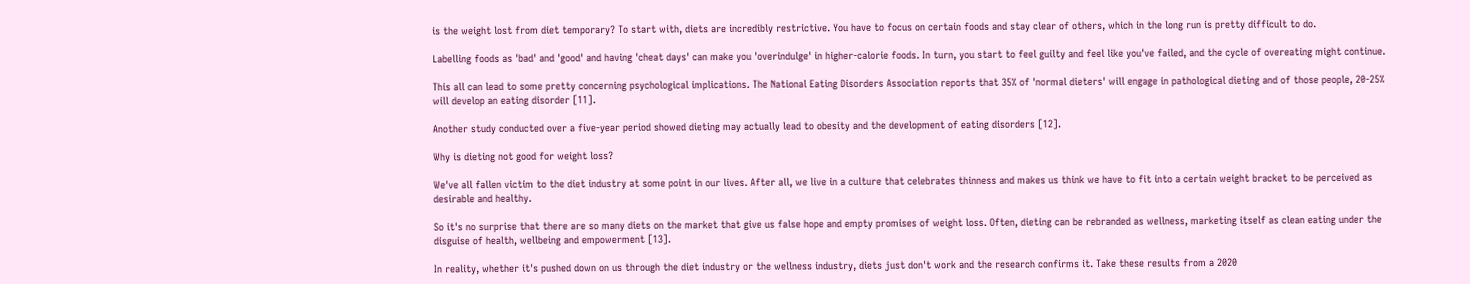is the weight lost from diet temporary? To start with, diets are incredibly restrictive. You have to focus on certain foods and stay clear of others, which in the long run is pretty difficult to do.

Labelling foods as 'bad' and 'good' and having 'cheat days' can make you 'overindulge' in higher-calorie foods. In turn, you start to feel guilty and feel like you've failed, and the cycle of overeating might continue.

This all can lead to some pretty concerning psychological implications. The National Eating Disorders Association reports that 35% of 'normal dieters' will engage in pathological dieting and of those people, 20-25% will develop an eating disorder [11].

Another study conducted over a five-year period showed dieting may actually lead to obesity and the development of eating disorders [12].

Why is dieting not good for weight loss?

We've all fallen victim to the diet industry at some point in our lives. After all, we live in a culture that celebrates thinness and makes us think we have to fit into a certain weight bracket to be perceived as desirable and healthy.

So it's no surprise that there are so many diets on the market that give us false hope and empty promises of weight loss. Often, dieting can be rebranded as wellness, marketing itself as clean eating under the disguise of health, wellbeing and empowerment [13].

In reality, whether it's pushed down on us through the diet industry or the wellness industry, diets just don't work and the research confirms it. Take these results from a 2020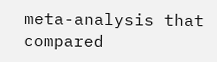meta-analysis that compared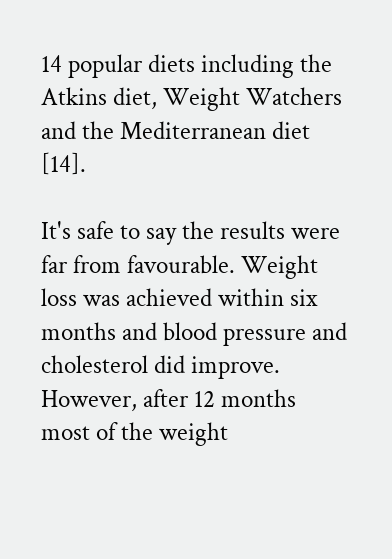14 popular diets including the Atkins diet, Weight Watchers and the Mediterranean diet [14].

It's safe to say the results were far from favourable. Weight loss was achieved within six months and blood pressure and cholesterol did improve. However, after 12 months most of the weight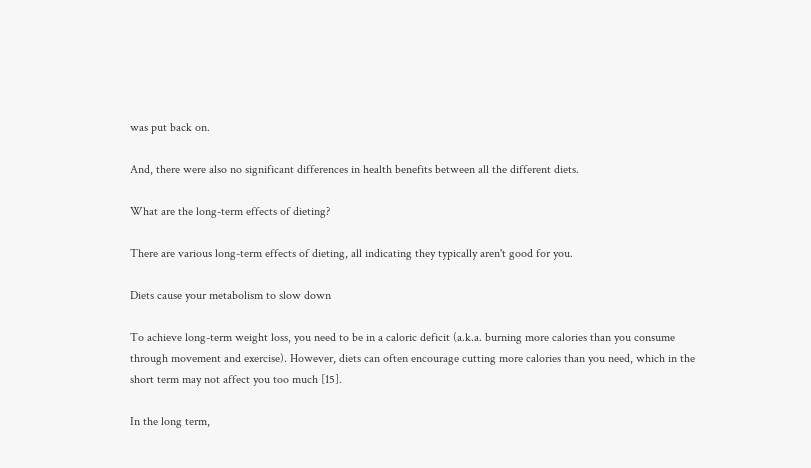was put back on.

And, there were also no significant differences in health benefits between all the different diets.

What are the long-term effects of dieting?

There are various long-term effects of dieting, all indicating they typically aren't good for you.

Diets cause your metabolism to slow down

To achieve long-term weight loss, you need to be in a caloric deficit (a.k.a. burning more calories than you consume through movement and exercise). However, diets can often encourage cutting more calories than you need, which in the short term may not affect you too much [15].

In the long term,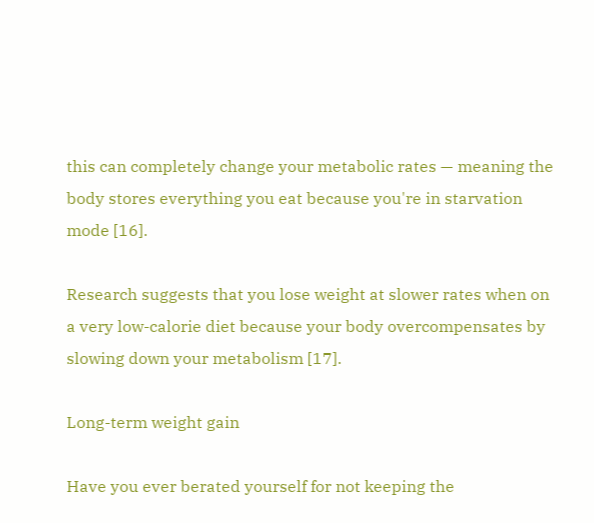this can completely change your metabolic rates — meaning the body stores everything you eat because you're in starvation mode [16].

Research suggests that you lose weight at slower rates when on a very low-calorie diet because your body overcompensates by slowing down your metabolism [17].

Long-term weight gain

Have you ever berated yourself for not keeping the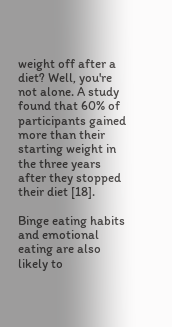weight off after a diet? Well, you're not alone. A study found that 60% of participants gained more than their starting weight in the three years after they stopped their diet [18].

Binge eating habits and emotional eating are also likely to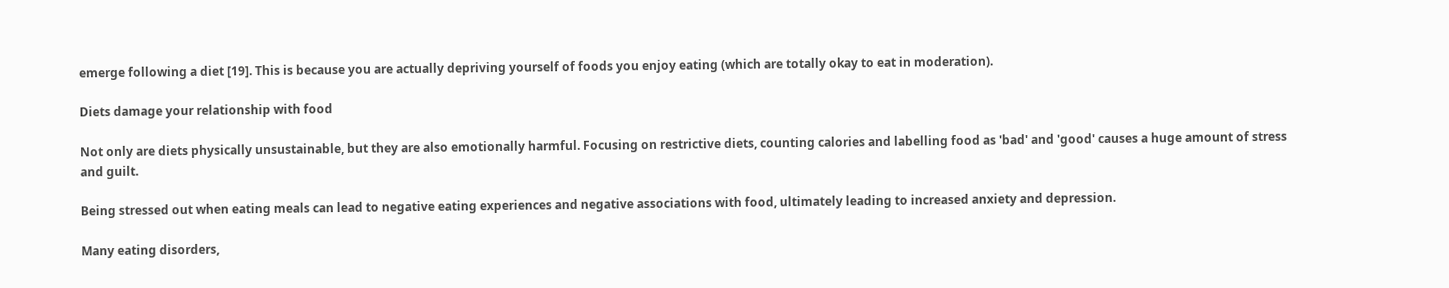emerge following a diet [19]. This is because you are actually depriving yourself of foods you enjoy eating (which are totally okay to eat in moderation).

Diets damage your relationship with food

Not only are diets physically unsustainable, but they are also emotionally harmful. Focusing on restrictive diets, counting calories and labelling food as 'bad' and 'good' causes a huge amount of stress and guilt.

Being stressed out when eating meals can lead to negative eating experiences and negative associations with food, ultimately leading to increased anxiety and depression.

Many eating disorders,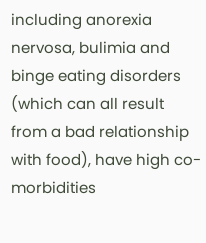including anorexia nervosa, bulimia and binge eating disorders (which can all result from a bad relationship with food), have high co-morbidities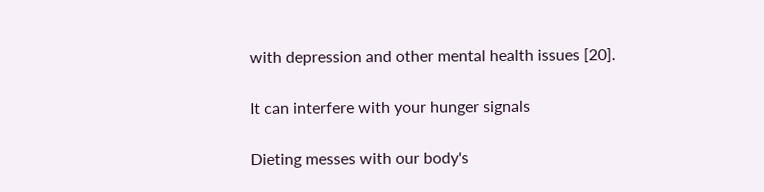with depression and other mental health issues [20].

It can interfere with your hunger signals

Dieting messes with our body's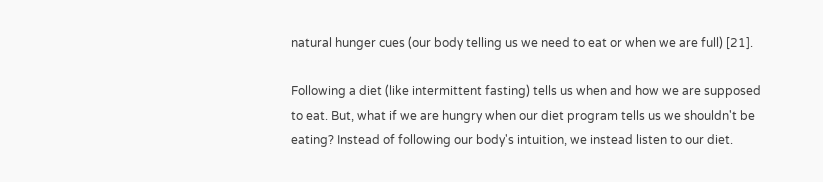natural hunger cues (our body telling us we need to eat or when we are full) [21].

Following a diet (like intermittent fasting) tells us when and how we are supposed to eat. But, what if we are hungry when our diet program tells us we shouldn't be eating? Instead of following our body's intuition, we instead listen to our diet.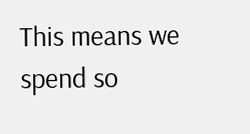This means we spend so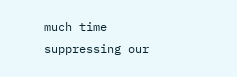much time suppressing our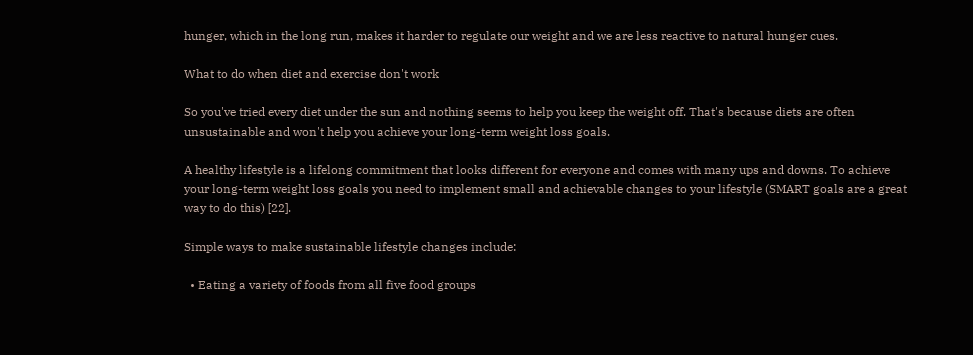hunger, which in the long run, makes it harder to regulate our weight and we are less reactive to natural hunger cues.

What to do when diet and exercise don't work

So you've tried every diet under the sun and nothing seems to help you keep the weight off. That's because diets are often unsustainable and won't help you achieve your long-term weight loss goals.

A healthy lifestyle is a lifelong commitment that looks different for everyone and comes with many ups and downs. To achieve your long-term weight loss goals you need to implement small and achievable changes to your lifestyle (SMART goals are a great way to do this) [22].

Simple ways to make sustainable lifestyle changes include:

  • Eating a variety of foods from all five food groups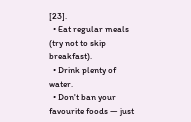[23].
  • Eat regular meals (try not to skip breakfast).
  • Drink plenty of water.
  • Don't ban your favourite foods — just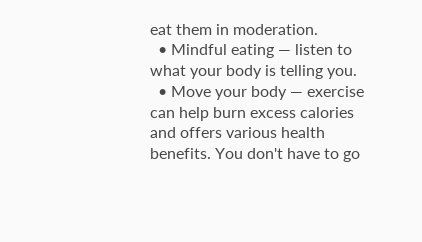eat them in moderation.
  • Mindful eating — listen to what your body is telling you.
  • Move your body — exercise can help burn excess calories and offers various health benefits. You don't have to go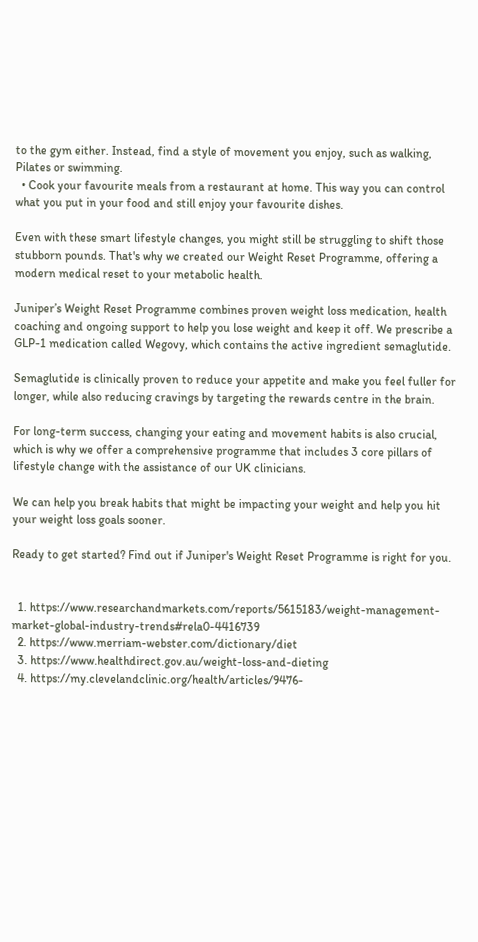to the gym either. Instead, find a style of movement you enjoy, such as walking, Pilates or swimming.
  • Cook your favourite meals from a restaurant at home. This way you can control what you put in your food and still enjoy your favourite dishes.

Even with these smart lifestyle changes, you might still be struggling to shift those stubborn pounds. That's why we created our Weight Reset Programme, offering a modern medical reset to your metabolic health.

Juniper’s Weight Reset Programme combines proven weight loss medication, health coaching and ongoing support to help you lose weight and keep it off. We prescribe a GLP-1 medication called Wegovy, which contains the active ingredient semaglutide.

Semaglutide is clinically proven to reduce your appetite and make you feel fuller for longer, while also reducing cravings by targeting the rewards centre in the brain.

For long-term success, changing your eating and movement habits is also crucial, which is why we offer a comprehensive programme that includes 3 core pillars of lifestyle change with the assistance of our UK clinicians.

We can help you break habits that might be impacting your weight and help you hit your weight loss goals sooner.

Ready to get started? Find out if Juniper's Weight Reset Programme is right for you.


  1. https://www.researchandmarkets.com/reports/5615183/weight-management-market-global-industry-trends#rela0-4416739
  2. https://www.merriam-webster.com/dictionary/diet
  3. https://www.healthdirect.gov.au/weight-loss-and-dieting
  4. https://my.clevelandclinic.org/health/articles/9476-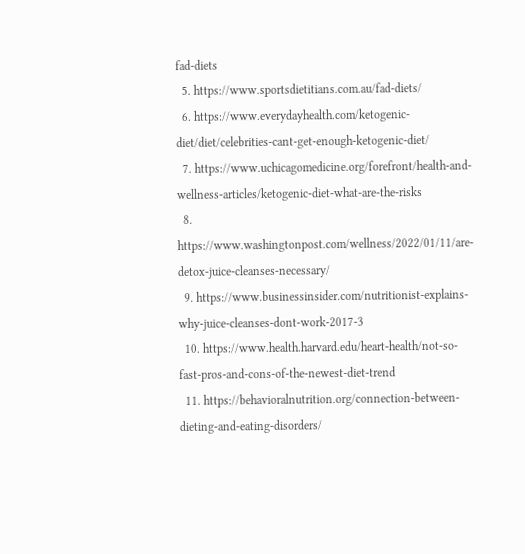fad-diets
  5. https://www.sportsdietitians.com.au/fad-diets/
  6. https://www.everydayhealth.com/ketogenic-diet/diet/celebrities-cant-get-enough-ketogenic-diet/
  7. https://www.uchicagomedicine.org/forefront/health-and-wellness-articles/ketogenic-diet-what-are-the-risks
  8. https://www.washingtonpost.com/wellness/2022/01/11/are-detox-juice-cleanses-necessary/
  9. https://www.businessinsider.com/nutritionist-explains-why-juice-cleanses-dont-work-2017-3
  10. https://www.health.harvard.edu/heart-health/not-so-fast-pros-and-cons-of-the-newest-diet-trend
  11. https://behavioralnutrition.org/connection-between-dieting-and-eating-disorders/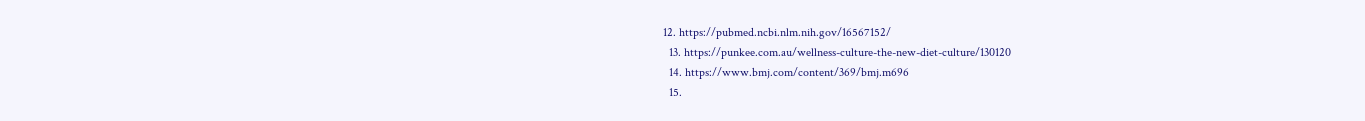12. https://pubmed.ncbi.nlm.nih.gov/16567152/
  13. https://punkee.com.au/wellness-culture-the-new-diet-culture/130120
  14. https://www.bmj.com/content/369/bmj.m696
  15.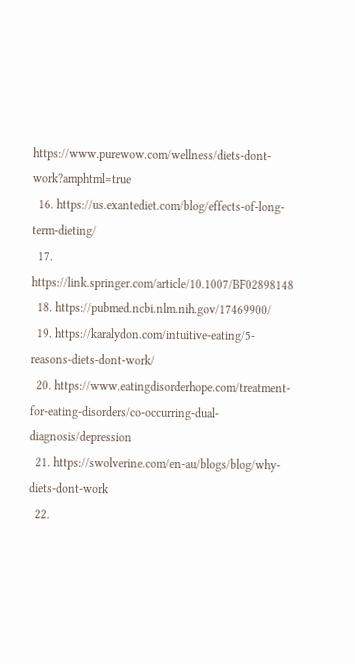https://www.purewow.com/wellness/diets-dont-work?amphtml=true
  16. https://us.exantediet.com/blog/effects-of-long-term-dieting/
  17. https://link.springer.com/article/10.1007/BF02898148
  18. https://pubmed.ncbi.nlm.nih.gov/17469900/
  19. https://karalydon.com/intuitive-eating/5-reasons-diets-dont-work/
  20. https://www.eatingdisorderhope.com/treatment-for-eating-disorders/co-occurring-dual-diagnosis/depression
  21. https://swolverine.com/en-au/blogs/blog/why-diets-dont-work
  22.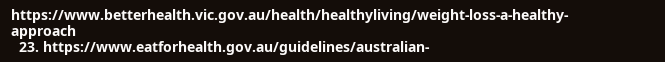https://www.betterhealth.vic.gov.au/health/healthyliving/weight-loss-a-healthy-approach
  23. https://www.eatforhealth.gov.au/guidelines/australian-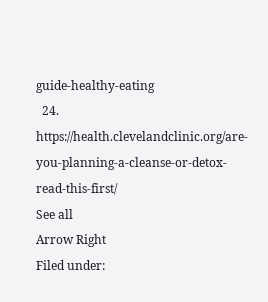guide-healthy-eating
  24. https://health.clevelandclinic.org/are-you-planning-a-cleanse-or-detox-read-this-first/
See all
Arrow Right
Filed under: